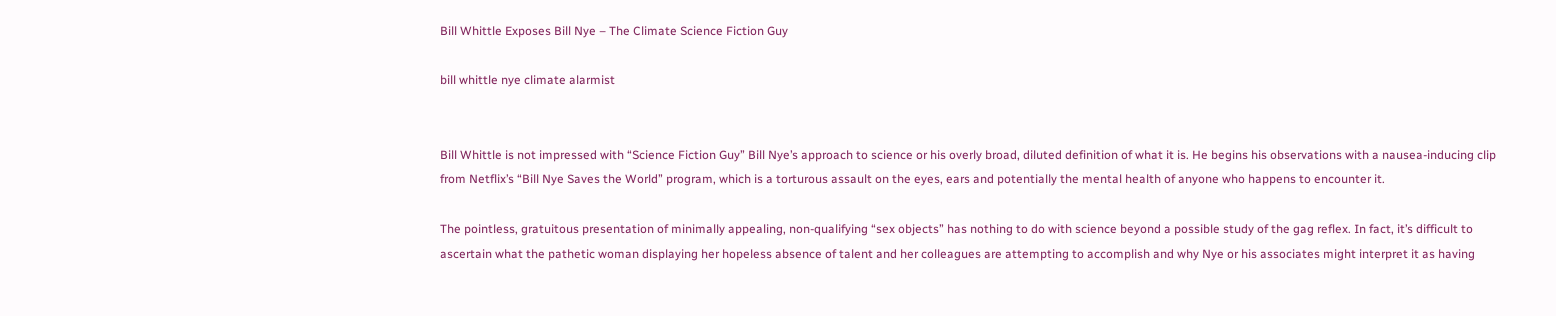Bill Whittle Exposes Bill Nye – The Climate Science Fiction Guy

bill whittle nye climate alarmist


Bill Whittle is not impressed with “Science Fiction Guy” Bill Nye’s approach to science or his overly broad, diluted definition of what it is. He begins his observations with a nausea-inducing clip from Netflix’s “Bill Nye Saves the World” program, which is a torturous assault on the eyes, ears and potentially the mental health of anyone who happens to encounter it.

The pointless, gratuitous presentation of minimally appealing, non-qualifying “sex objects” has nothing to do with science beyond a possible study of the gag reflex. In fact, it’s difficult to ascertain what the pathetic woman displaying her hopeless absence of talent and her colleagues are attempting to accomplish and why Nye or his associates might interpret it as having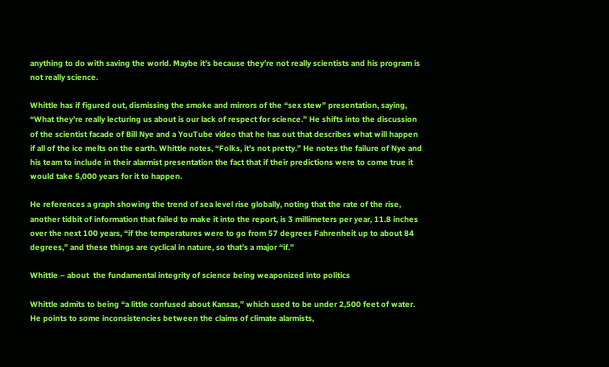anything to do with saving the world. Maybe it’s because they’re not really scientists and his program is not really science.

Whittle has if figured out, dismissing the smoke and mirrors of the “sex stew” presentation, saying, “What they’re really lecturing us about is our lack of respect for science.” He shifts into the discussion of the scientist facade of Bill Nye and a YouTube video that he has out that describes what will happen if all of the ice melts on the earth. Whittle notes, “Folks, it’s not pretty.” He notes the failure of Nye and his team to include in their alarmist presentation the fact that if their predictions were to come true it would take 5,000 years for it to happen.

He references a graph showing the trend of sea level rise globally, noting that the rate of the rise, another tidbit of information that failed to make it into the report, is 3 millimeters per year, 11.8 inches over the next 100 years, “if the temperatures were to go from 57 degrees Fahrenheit up to about 84 degrees,” and these things are cyclical in nature, so that’s a major “if.”

Whittle – about  the fundamental integrity of science being weaponized into politics

Whittle admits to being “a little confused about Kansas,” which used to be under 2,500 feet of water. He points to some inconsistencies between the claims of climate alarmists,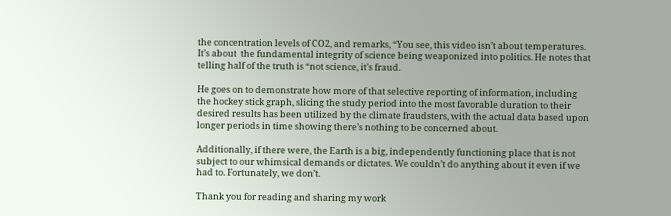the concentration levels of CO2, and remarks, “You see, this video isn’t about temperatures. It’s about  the fundamental integrity of science being weaponized into politics. He notes that telling half of the truth is “not science, it’s fraud.

He goes on to demonstrate how more of that selective reporting of information, including the hockey stick graph, slicing the study period into the most favorable duration to their desired results has been utilized by the climate fraudsters, with the actual data based upon longer periods in time showing there’s nothing to be concerned about.

Additionally, if there were, the Earth is a big, independently functioning place that is not subject to our whimsical demands or dictates. We couldn’t do anything about it even if we had to. Fortunately, we don’t.

Thank you for reading and sharing my work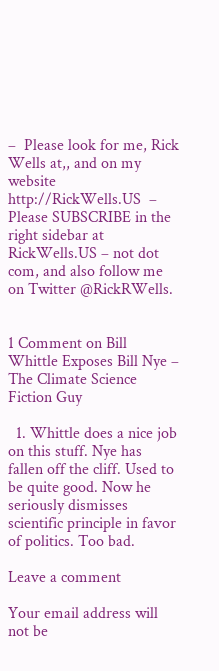–  Please look for me, Rick Wells at,, and on my website http://RickWells.US  – Please SUBSCRIBE in the right sidebar at RickWells.US – not dot com, and also follow me on Twitter @RickRWells.


1 Comment on Bill Whittle Exposes Bill Nye – The Climate Science Fiction Guy

  1. Whittle does a nice job on this stuff. Nye has fallen off the cliff. Used to be quite good. Now he seriously dismisses scientific principle in favor of politics. Too bad.

Leave a comment

Your email address will not be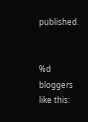published.


%d bloggers like this: